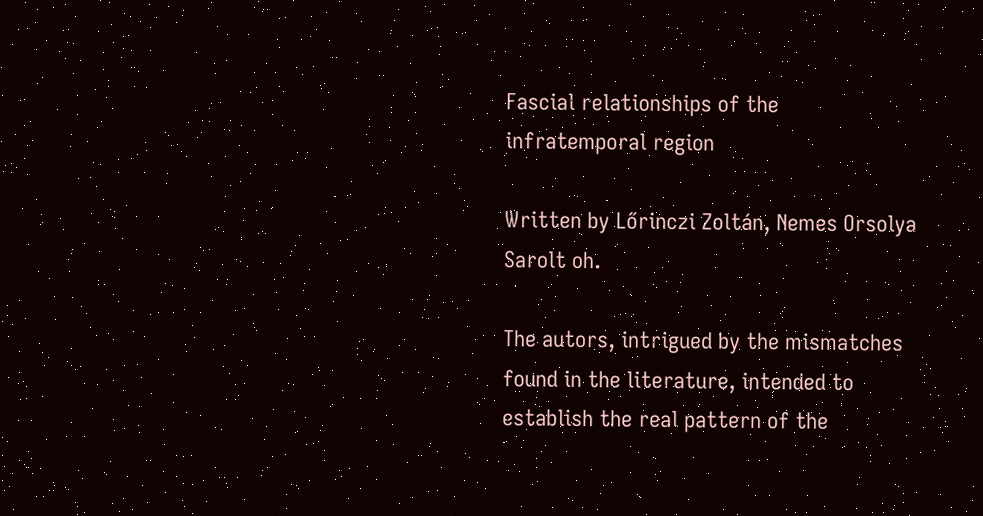Fascial relationships of the infratemporal region

Written by Lőrinczi Zoltán, Nemes Orsolya Sarolt oh.

The autors, intrigued by the mismatches found in the literature, intended to establish the real pattern of the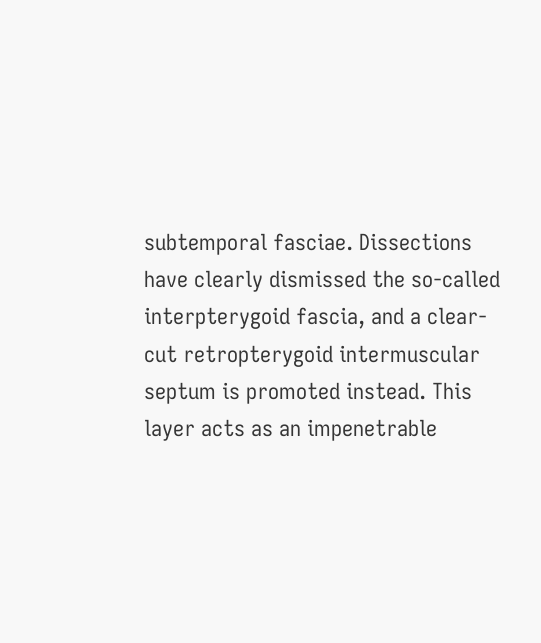subtemporal fasciae. Dissections have clearly dismissed the so-called interpterygoid fascia, and a clear-cut retropterygoid intermuscular septum is promoted instead. This layer acts as an impenetrable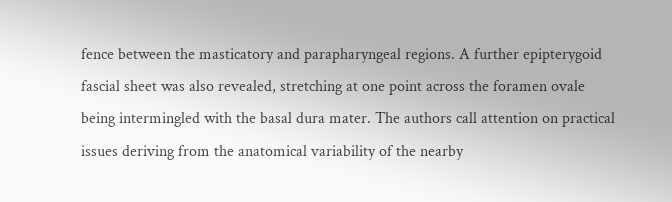fence between the masticatory and parapharyngeal regions. A further epipterygoid fascial sheet was also revealed, stretching at one point across the foramen ovale being intermingled with the basal dura mater. The authors call attention on practical issues deriving from the anatomical variability of the nearby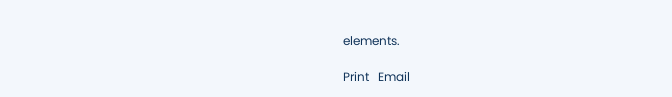elements.

Print   Email